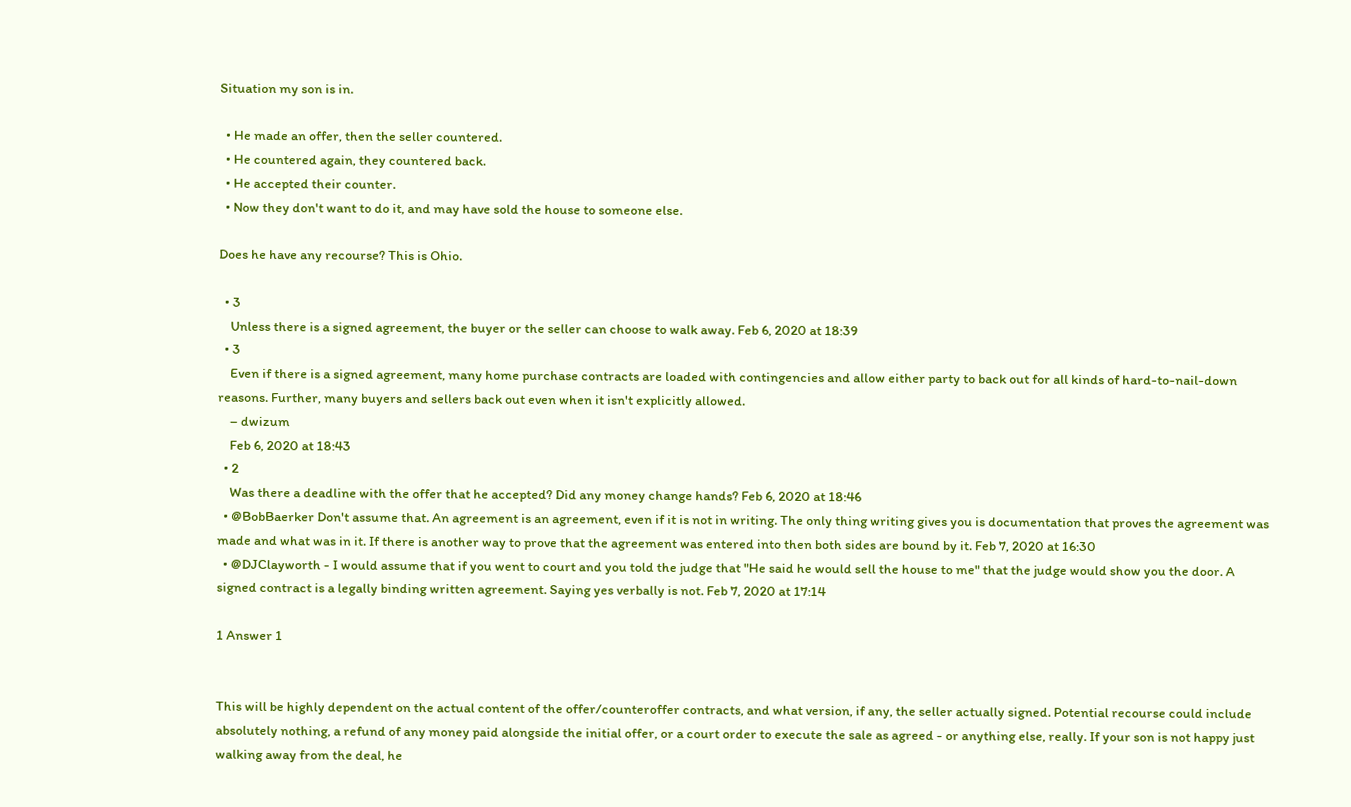Situation my son is in.

  • He made an offer, then the seller countered.
  • He countered again, they countered back.
  • He accepted their counter.
  • Now they don't want to do it, and may have sold the house to someone else.

Does he have any recourse? This is Ohio.

  • 3
    Unless there is a signed agreement, the buyer or the seller can choose to walk away. Feb 6, 2020 at 18:39
  • 3
    Even if there is a signed agreement, many home purchase contracts are loaded with contingencies and allow either party to back out for all kinds of hard-to-nail-down reasons. Further, many buyers and sellers back out even when it isn't explicitly allowed.
    – dwizum
    Feb 6, 2020 at 18:43
  • 2
    Was there a deadline with the offer that he accepted? Did any money change hands? Feb 6, 2020 at 18:46
  • @BobBaerker Don't assume that. An agreement is an agreement, even if it is not in writing. The only thing writing gives you is documentation that proves the agreement was made and what was in it. If there is another way to prove that the agreement was entered into then both sides are bound by it. Feb 7, 2020 at 16:30
  • @DJClayworth - I would assume that if you went to court and you told the judge that "He said he would sell the house to me" that the judge would show you the door. A signed contract is a legally binding written agreement. Saying yes verbally is not. Feb 7, 2020 at 17:14

1 Answer 1


This will be highly dependent on the actual content of the offer/counteroffer contracts, and what version, if any, the seller actually signed. Potential recourse could include absolutely nothing, a refund of any money paid alongside the initial offer, or a court order to execute the sale as agreed - or anything else, really. If your son is not happy just walking away from the deal, he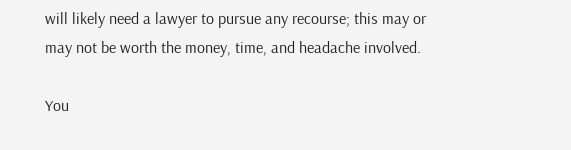will likely need a lawyer to pursue any recourse; this may or may not be worth the money, time, and headache involved.

You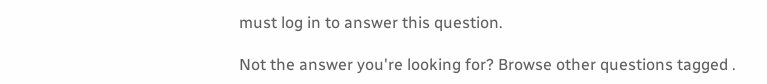must log in to answer this question.

Not the answer you're looking for? Browse other questions tagged .